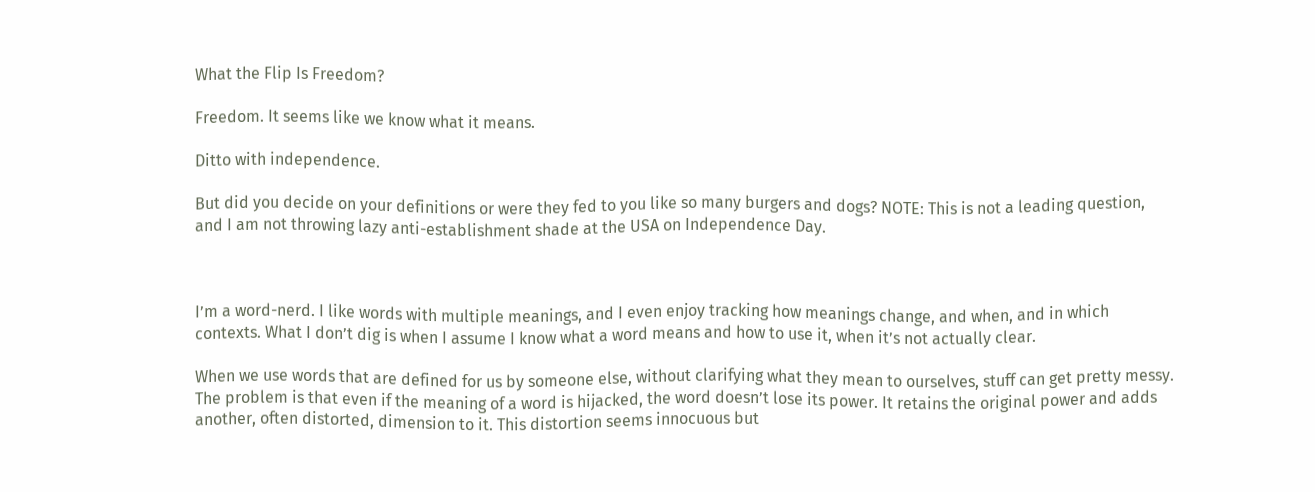What the Flip Is Freedom?

Freedom. It seems like we know what it means.

Ditto with independence.

But did you decide on your definitions or were they fed to you like so many burgers and dogs? NOTE: This is not a leading question, and I am not throwing lazy anti-establishment shade at the USA on Independence Day.



I’m a word-nerd. I like words with multiple meanings, and I even enjoy tracking how meanings change, and when, and in which contexts. What I don’t dig is when I assume I know what a word means and how to use it, when it’s not actually clear.

When we use words that are defined for us by someone else, without clarifying what they mean to ourselves, stuff can get pretty messy. The problem is that even if the meaning of a word is hijacked, the word doesn’t lose its power. It retains the original power and adds another, often distorted, dimension to it. This distortion seems innocuous but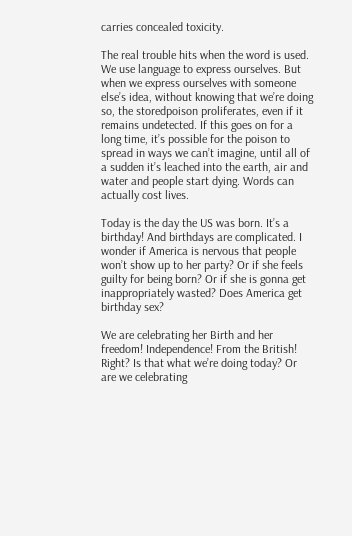carries concealed toxicity.

The real trouble hits when the word is used. We use language to express ourselves. But when we express ourselves with someone else’s idea, without knowing that we’re doing so, the storedpoison proliferates, even if it remains undetected. If this goes on for a long time, it’s possible for the poison to spread in ways we can’t imagine, until all of a sudden it’s leached into the earth, air and water and people start dying. Words can actually cost lives.

Today is the day the US was born. It’s a birthday! And birthdays are complicated. I wonder if America is nervous that people won’t show up to her party? Or if she feels guilty for being born? Or if she is gonna get inappropriately wasted? Does America get birthday sex?

We are celebrating her Birth and her freedom! Independence! From the British! Right? Is that what we’re doing today? Or are we celebrating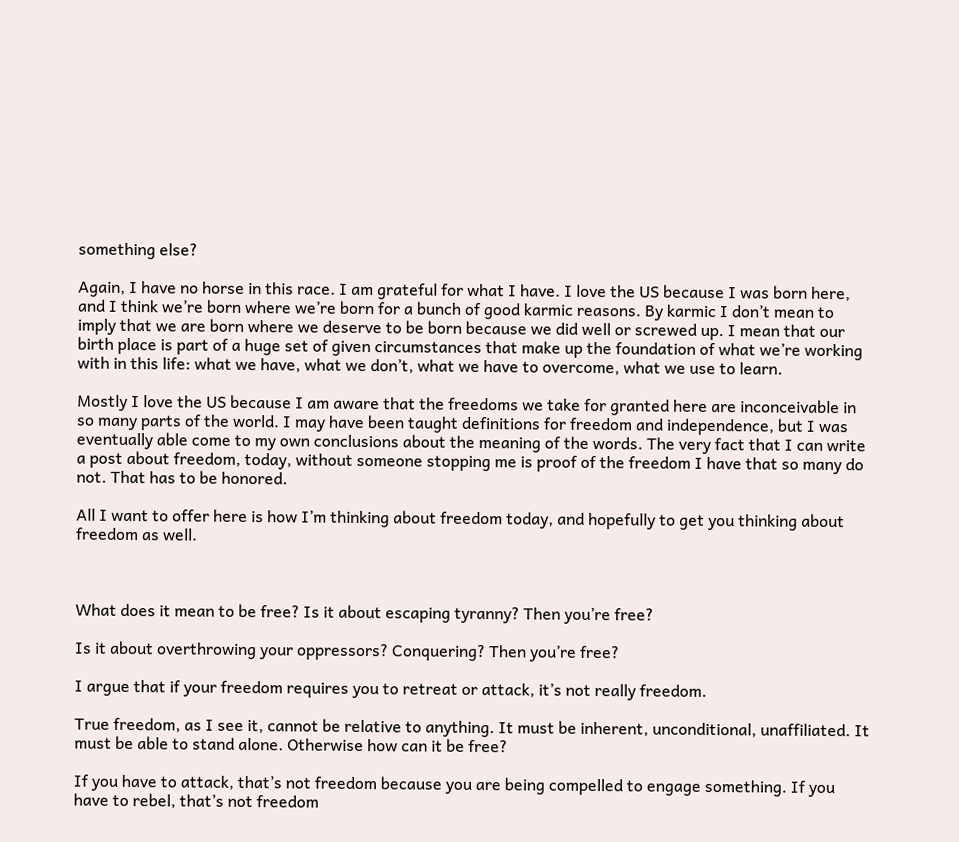something else?

Again, I have no horse in this race. I am grateful for what I have. I love the US because I was born here, and I think we’re born where we’re born for a bunch of good karmic reasons. By karmic I don’t mean to imply that we are born where we deserve to be born because we did well or screwed up. I mean that our birth place is part of a huge set of given circumstances that make up the foundation of what we’re working with in this life: what we have, what we don’t, what we have to overcome, what we use to learn.

Mostly I love the US because I am aware that the freedoms we take for granted here are inconceivable in so many parts of the world. I may have been taught definitions for freedom and independence, but I was eventually able come to my own conclusions about the meaning of the words. The very fact that I can write a post about freedom, today, without someone stopping me is proof of the freedom I have that so many do not. That has to be honored.

All I want to offer here is how I’m thinking about freedom today, and hopefully to get you thinking about freedom as well.



What does it mean to be free? Is it about escaping tyranny? Then you’re free?

Is it about overthrowing your oppressors? Conquering? Then you’re free?

I argue that if your freedom requires you to retreat or attack, it’s not really freedom.

True freedom, as I see it, cannot be relative to anything. It must be inherent, unconditional, unaffiliated. It must be able to stand alone. Otherwise how can it be free?

If you have to attack, that’s not freedom because you are being compelled to engage something. If you have to rebel, that’s not freedom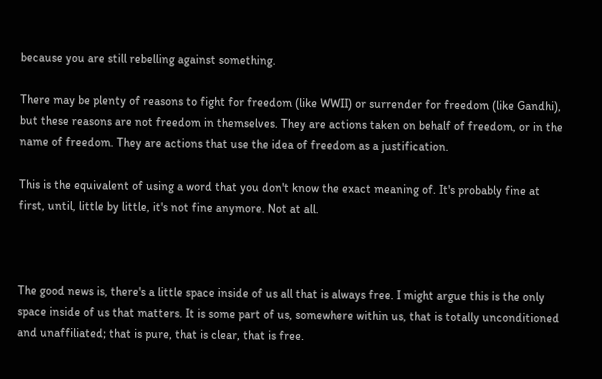because you are still rebelling against something.

There may be plenty of reasons to fight for freedom (like WWII) or surrender for freedom (like Gandhi), but these reasons are not freedom in themselves. They are actions taken on behalf of freedom, or in the name of freedom. They are actions that use the idea of freedom as a justification.

This is the equivalent of using a word that you don't know the exact meaning of. It's probably fine at first, until, little by little, it's not fine anymore. Not at all.



The good news is, there's a little space inside of us all that is always free. I might argue this is the only space inside of us that matters. It is some part of us, somewhere within us, that is totally unconditioned and unaffiliated; that is pure, that is clear, that is free.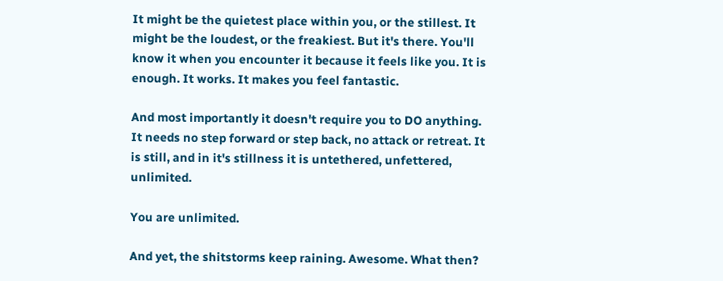It might be the quietest place within you, or the stillest. It might be the loudest, or the freakiest. But it's there. You'll know it when you encounter it because it feels like you. It is enough. It works. It makes you feel fantastic.

And most importantly it doesn't require you to DO anything. It needs no step forward or step back, no attack or retreat. It is still, and in it's stillness it is untethered, unfettered, unlimited.

You are unlimited.

And yet, the shitstorms keep raining. Awesome. What then?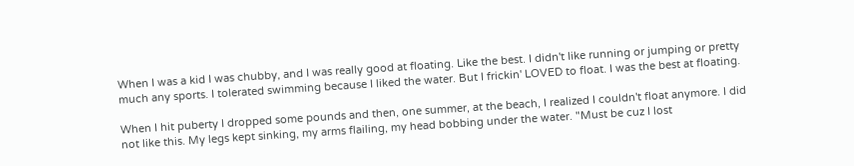When I was a kid I was chubby, and I was really good at floating. Like the best. I didn't like running or jumping or pretty much any sports. I tolerated swimming because I liked the water. But I frickin' LOVED to float. I was the best at floating.

When I hit puberty I dropped some pounds and then, one summer, at the beach, I realized I couldn't float anymore. I did not like this. My legs kept sinking, my arms flailing, my head bobbing under the water. "Must be cuz I lost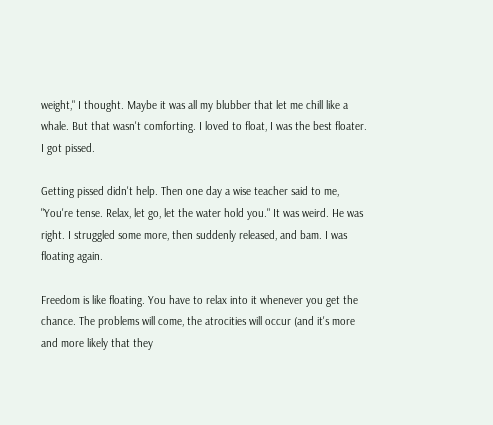weight," I thought. Maybe it was all my blubber that let me chill like a whale. But that wasn't comforting. I loved to float, I was the best floater. I got pissed.

Getting pissed didn't help. Then one day a wise teacher said to me, "You're tense. Relax, let go, let the water hold you." It was weird. He was right. I struggled some more, then suddenly released, and bam. I was floating again.

Freedom is like floating. You have to relax into it whenever you get the chance. The problems will come, the atrocities will occur (and it's more and more likely that they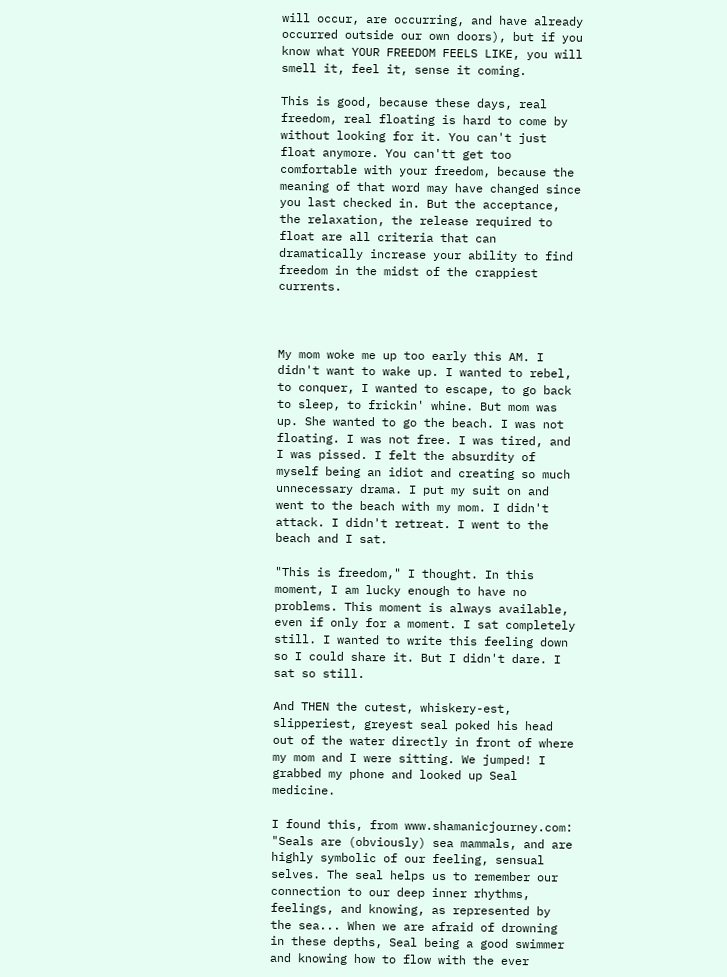will occur, are occurring, and have already occurred outside our own doors), but if you know what YOUR FREEDOM FEELS LIKE, you will smell it, feel it, sense it coming.

This is good, because these days, real freedom, real floating is hard to come by without looking for it. You can't just float anymore. You can'tt get too comfortable with your freedom, because the meaning of that word may have changed since you last checked in. But the acceptance, the relaxation, the release required to float are all criteria that can dramatically increase your ability to find freedom in the midst of the crappiest currents.



My mom woke me up too early this AM. I didn't want to wake up. I wanted to rebel, to conquer, I wanted to escape, to go back to sleep, to frickin' whine. But mom was up. She wanted to go the beach. I was not floating. I was not free. I was tired, and I was pissed. I felt the absurdity of myself being an idiot and creating so much unnecessary drama. I put my suit on and went to the beach with my mom. I didn't attack. I didn't retreat. I went to the beach and I sat.

"This is freedom," I thought. In this moment, I am lucky enough to have no problems. This moment is always available, even if only for a moment. I sat completely still. I wanted to write this feeling down so I could share it. But I didn't dare. I sat so still.

And THEN the cutest, whiskery-est, slipperiest, greyest seal poked his head out of the water directly in front of where my mom and I were sitting. We jumped! I grabbed my phone and looked up Seal medicine.

I found this, from www.shamanicjourney.com: "Seals are (obviously) sea mammals, and are highly symbolic of our feeling, sensual selves. The seal helps us to remember our connection to our deep inner rhythms, feelings, and knowing, as represented by the sea... When we are afraid of drowning in these depths, Seal being a good swimmer and knowing how to flow with the ever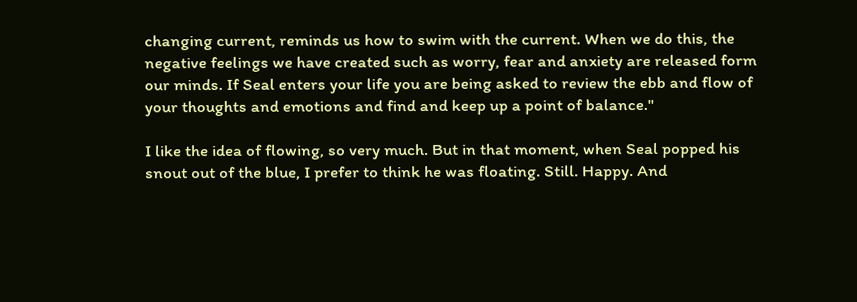changing current, reminds us how to swim with the current. When we do this, the negative feelings we have created such as worry, fear and anxiety are released form our minds. If Seal enters your life you are being asked to review the ebb and flow of your thoughts and emotions and find and keep up a point of balance."

I like the idea of flowing, so very much. But in that moment, when Seal popped his snout out of the blue, I prefer to think he was floating. Still. Happy. And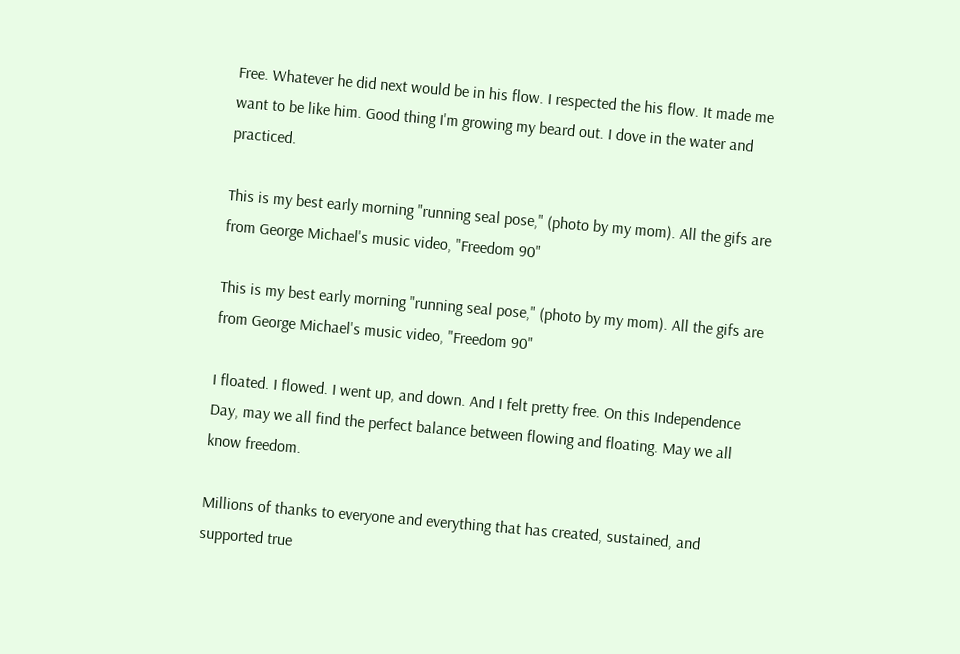Free. Whatever he did next would be in his flow. I respected the his flow. It made me want to be like him. Good thing I'm growing my beard out. I dove in the water and practiced.

This is my best early morning "running seal pose," (photo by my mom). All the gifs are from George Michael's music video, "Freedom 90"

This is my best early morning "running seal pose," (photo by my mom). All the gifs are from George Michael's music video, "Freedom 90"

I floated. I flowed. I went up, and down. And I felt pretty free. On this Independence Day, may we all find the perfect balance between flowing and floating. May we all know freedom.

Millions of thanks to everyone and everything that has created, sustained, and supported true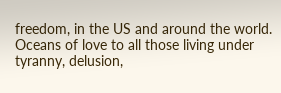freedom, in the US and around the world. Oceans of love to all those living under tyranny, delusion,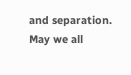and separation. May we all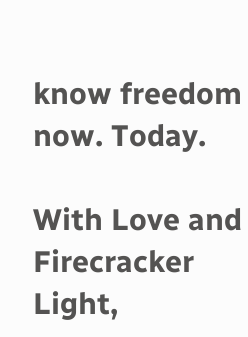know freedom now. Today.

With Love and Firecracker Light,